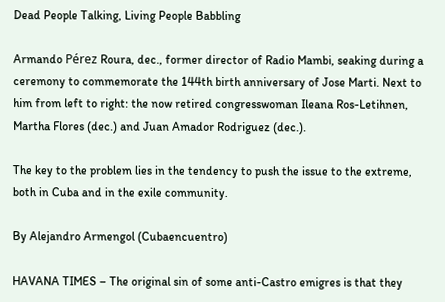Dead People Talking, Living People Babbling

Armando Pérez Roura, dec., former director of Radio Mambi, seaking during a ceremony to commemorate the 144th birth anniversary of Jose Marti. Next to him from left to right: the now retired congresswoman Ileana Ros-Letihnen, Martha Flores (dec.) and Juan Amador Rodriguez (dec.).

The key to the problem lies in the tendency to push the issue to the extreme, both in Cuba and in the exile community.

By Alejandro Armengol (Cubaencuentro)

HAVANA TIMES – The original sin of some anti-Castro emigres is that they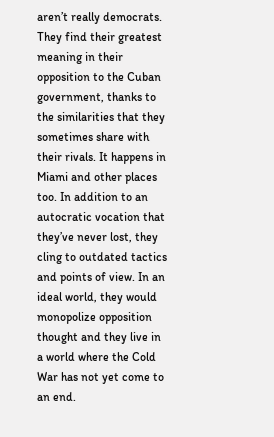aren’t really democrats. They find their greatest meaning in their opposition to the Cuban government, thanks to the similarities that they sometimes share with their rivals. It happens in Miami and other places too. In addition to an autocratic vocation that they’ve never lost, they cling to outdated tactics and points of view. In an ideal world, they would monopolize opposition thought and they live in a world where the Cold War has not yet come to an end.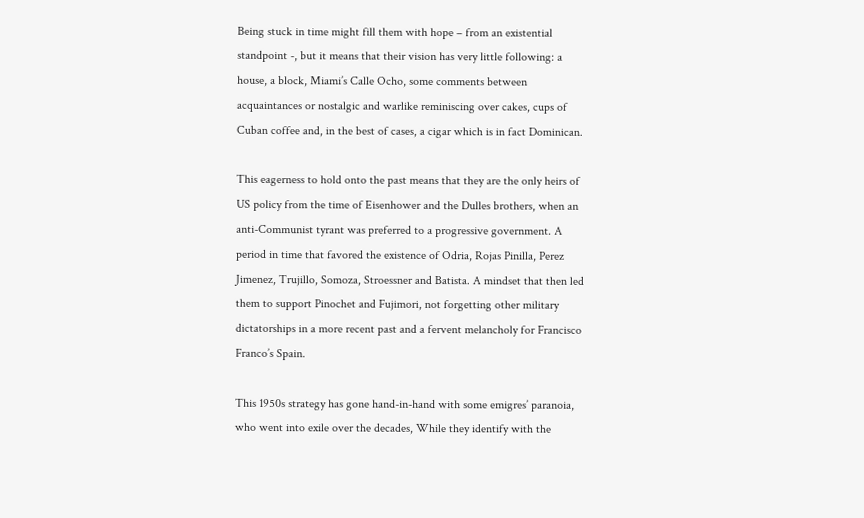Being stuck in time might fill them with hope – from an existential standpoint -, but it means that their vision has very little following: a house, a block, Miami’s Calle Ocho, some comments between acquaintances or nostalgic and warlike reminiscing over cakes, cups of Cuban coffee and, in the best of cases, a cigar which is in fact Dominican.

This eagerness to hold onto the past means that they are the only heirs of US policy from the time of Eisenhower and the Dulles brothers, when an anti-Communist tyrant was preferred to a progressive government. A period in time that favored the existence of Odria, Rojas Pinilla, Perez Jimenez, Trujillo, Somoza, Stroessner and Batista. A mindset that then led them to support Pinochet and Fujimori, not forgetting other military dictatorships in a more recent past and a fervent melancholy for Francisco Franco’s Spain.

This 1950s strategy has gone hand-in-hand with some emigres’ paranoia, who went into exile over the decades, While they identify with the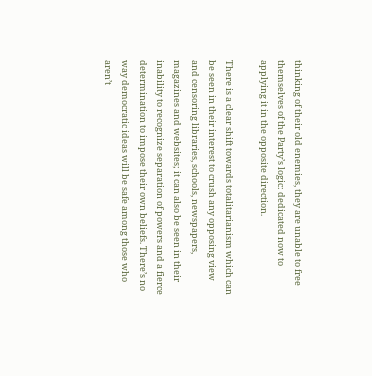thinking of their old enemies, they are unable to free themselves of the Party’s logic: dedicated now to applying it in the opposite direction.

There is a clear shift towards totalitarianism which can be seen in their interest to crush any opposing view and censoring libraries, schools, newspapers, magazines and websites; it can also be seen in their inability to recognize separation of powers and a fierce determination to impose their own beliefs. There’s no way democratic ideas will be safe among those who aren’t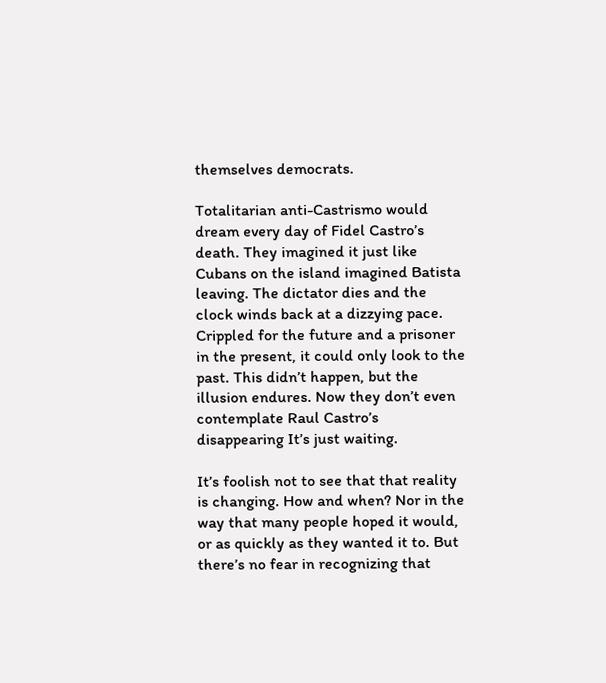themselves democrats.

Totalitarian anti-Castrismo would dream every day of Fidel Castro’s death. They imagined it just like Cubans on the island imagined Batista leaving. The dictator dies and the clock winds back at a dizzying pace. Crippled for the future and a prisoner in the present, it could only look to the past. This didn’t happen, but the illusion endures. Now they don’t even contemplate Raul Castro’s disappearing It’s just waiting.

It’s foolish not to see that that reality is changing. How and when? Nor in the way that many people hoped it would, or as quickly as they wanted it to. But there’s no fear in recognizing that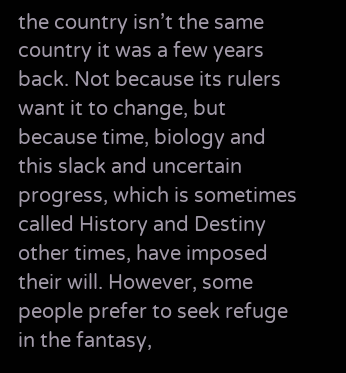the country isn’t the same country it was a few years back. Not because its rulers want it to change, but because time, biology and this slack and uncertain progress, which is sometimes called History and Destiny other times, have imposed their will. However, some people prefer to seek refuge in the fantasy,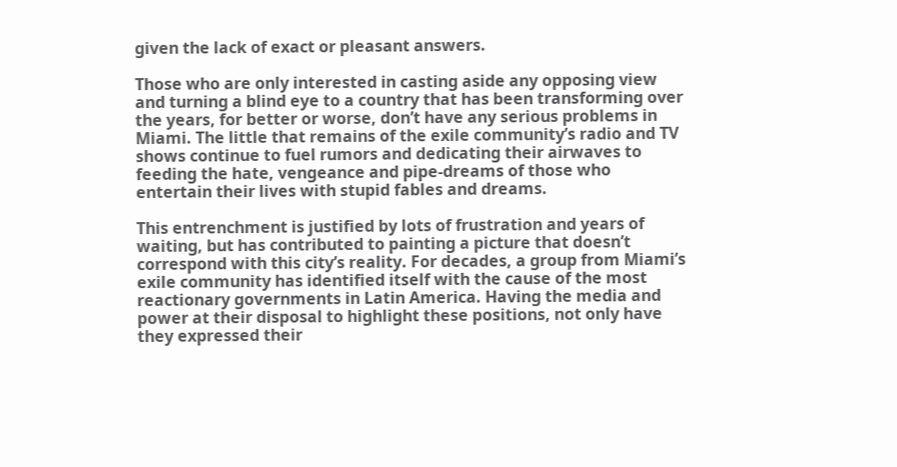given the lack of exact or pleasant answers.

Those who are only interested in casting aside any opposing view and turning a blind eye to a country that has been transforming over the years, for better or worse, don’t have any serious problems in Miami. The little that remains of the exile community’s radio and TV shows continue to fuel rumors and dedicating their airwaves to feeding the hate, vengeance and pipe-dreams of those who entertain their lives with stupid fables and dreams.

This entrenchment is justified by lots of frustration and years of waiting, but has contributed to painting a picture that doesn’t correspond with this city’s reality. For decades, a group from Miami’s exile community has identified itself with the cause of the most reactionary governments in Latin America. Having the media and power at their disposal to highlight these positions, not only have they expressed their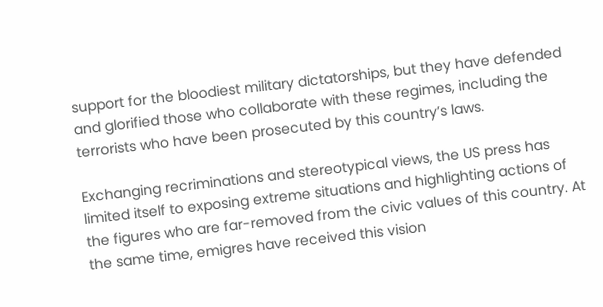support for the bloodiest military dictatorships, but they have defended and glorified those who collaborate with these regimes, including the terrorists who have been prosecuted by this country’s laws.

Exchanging recriminations and stereotypical views, the US press has limited itself to exposing extreme situations and highlighting actions of the figures who are far-removed from the civic values of this country. At the same time, emigres have received this vision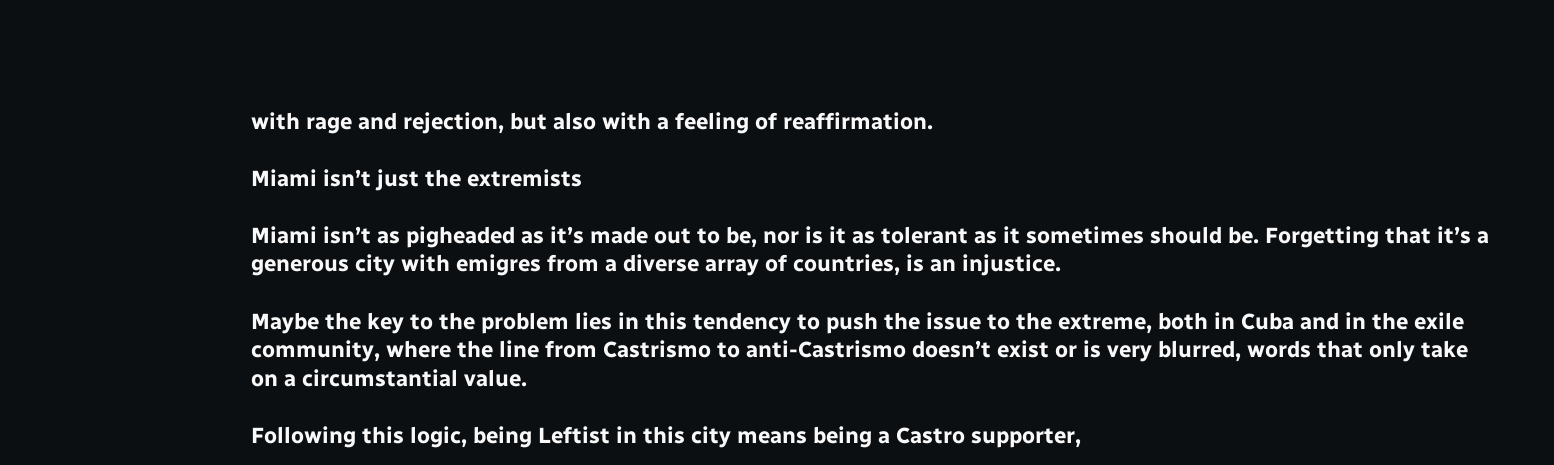with rage and rejection, but also with a feeling of reaffirmation.

Miami isn’t just the extremists

Miami isn’t as pigheaded as it’s made out to be, nor is it as tolerant as it sometimes should be. Forgetting that it’s a generous city with emigres from a diverse array of countries, is an injustice.

Maybe the key to the problem lies in this tendency to push the issue to the extreme, both in Cuba and in the exile community, where the line from Castrismo to anti-Castrismo doesn’t exist or is very blurred, words that only take on a circumstantial value.

Following this logic, being Leftist in this city means being a Castro supporter,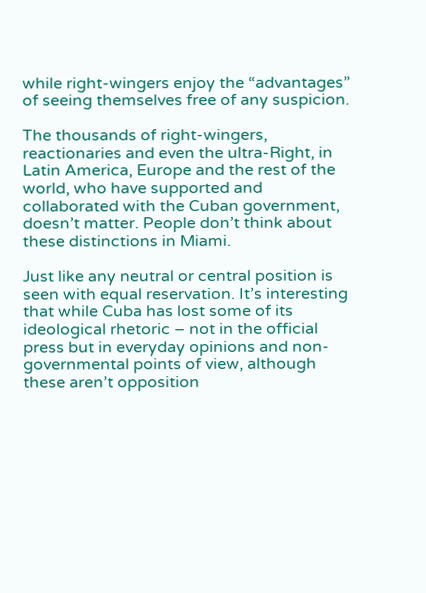while right-wingers enjoy the “advantages” of seeing themselves free of any suspicion.

The thousands of right-wingers, reactionaries and even the ultra-Right, in Latin America, Europe and the rest of the world, who have supported and collaborated with the Cuban government, doesn’t matter. People don’t think about these distinctions in Miami.

Just like any neutral or central position is seen with equal reservation. It’s interesting that while Cuba has lost some of its ideological rhetoric – not in the official press but in everyday opinions and non-governmental points of view, although these aren’t opposition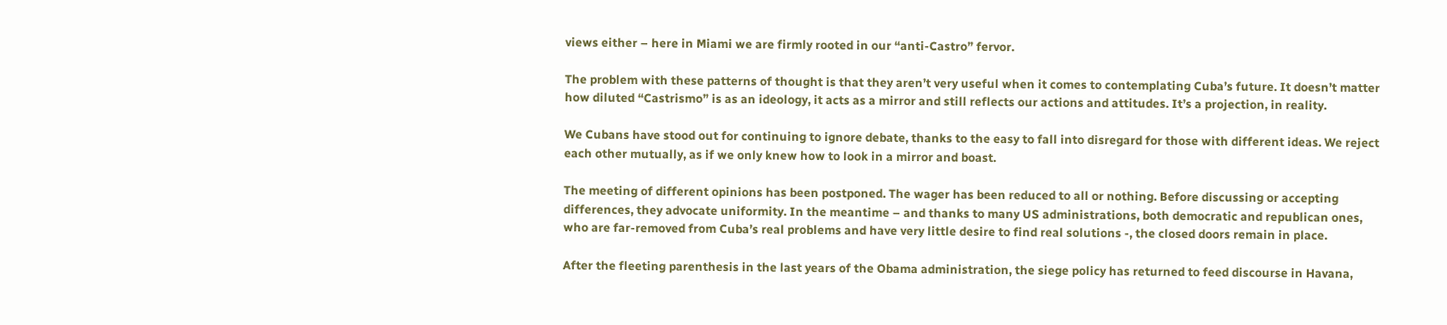views either – here in Miami we are firmly rooted in our “anti-Castro” fervor.

The problem with these patterns of thought is that they aren’t very useful when it comes to contemplating Cuba’s future. It doesn’t matter how diluted “Castrismo” is as an ideology, it acts as a mirror and still reflects our actions and attitudes. It’s a projection, in reality.

We Cubans have stood out for continuing to ignore debate, thanks to the easy to fall into disregard for those with different ideas. We reject each other mutually, as if we only knew how to look in a mirror and boast.

The meeting of different opinions has been postponed. The wager has been reduced to all or nothing. Before discussing or accepting differences, they advocate uniformity. In the meantime – and thanks to many US administrations, both democratic and republican ones, who are far-removed from Cuba’s real problems and have very little desire to find real solutions -, the closed doors remain in place.

After the fleeting parenthesis in the last years of the Obama administration, the siege policy has returned to feed discourse in Havana,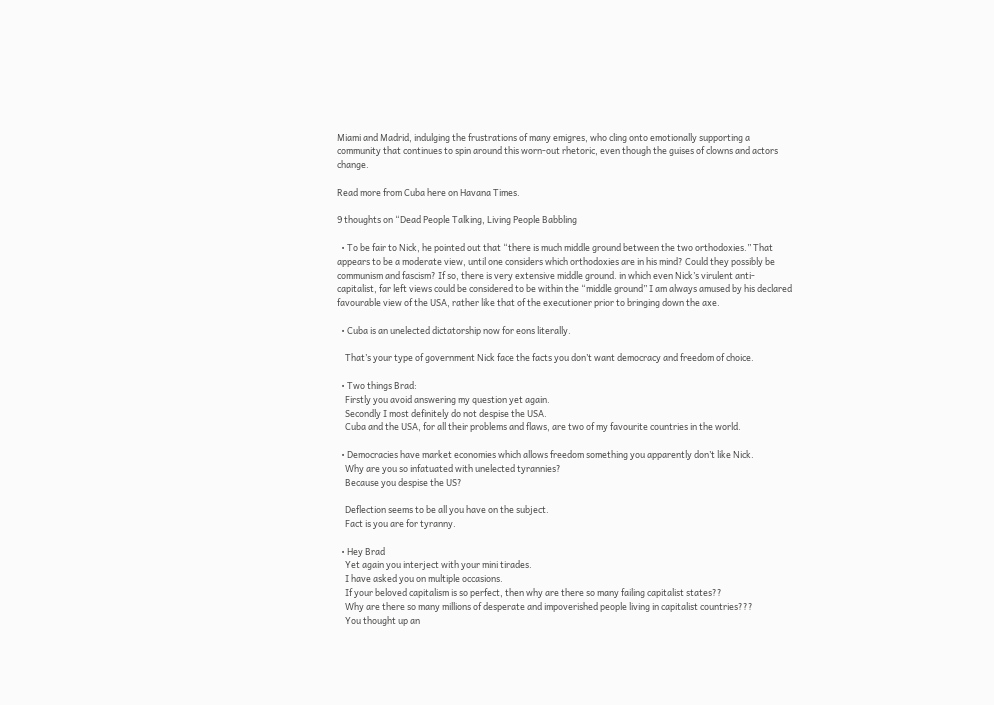Miami and Madrid, indulging the frustrations of many emigres, who cling onto emotionally supporting a community that continues to spin around this worn-out rhetoric, even though the guises of clowns and actors change.

Read more from Cuba here on Havana Times.

9 thoughts on “Dead People Talking, Living People Babbling

  • To be fair to Nick, he pointed out that “there is much middle ground between the two orthodoxies.” That appears to be a moderate view, until one considers which orthodoxies are in his mind? Could they possibly be communism and fascism? If so, there is very extensive middle ground. in which even Nick’s virulent anti-capitalist, far left views could be considered to be within the “middle ground” I am always amused by his declared favourable view of the USA, rather like that of the executioner prior to bringing down the axe.

  • Cuba is an unelected dictatorship now for eons literally.

    That’s your type of government Nick face the facts you don’t want democracy and freedom of choice.

  • Two things Brad:
    Firstly you avoid answering my question yet again.
    Secondly I most definitely do not despise the USA.
    Cuba and the USA, for all their problems and flaws, are two of my favourite countries in the world.

  • Democracies have market economies which allows freedom something you apparently don’t like Nick.
    Why are you so infatuated with unelected tyrannies?
    Because you despise the US?

    Deflection seems to be all you have on the subject.
    Fact is you are for tyranny.

  • Hey Brad
    Yet again you interject with your mini tirades.
    I have asked you on multiple occasions.
    If your beloved capitalism is so perfect, then why are there so many failing capitalist states??
    Why are there so many millions of desperate and impoverished people living in capitalist countries???
    You thought up an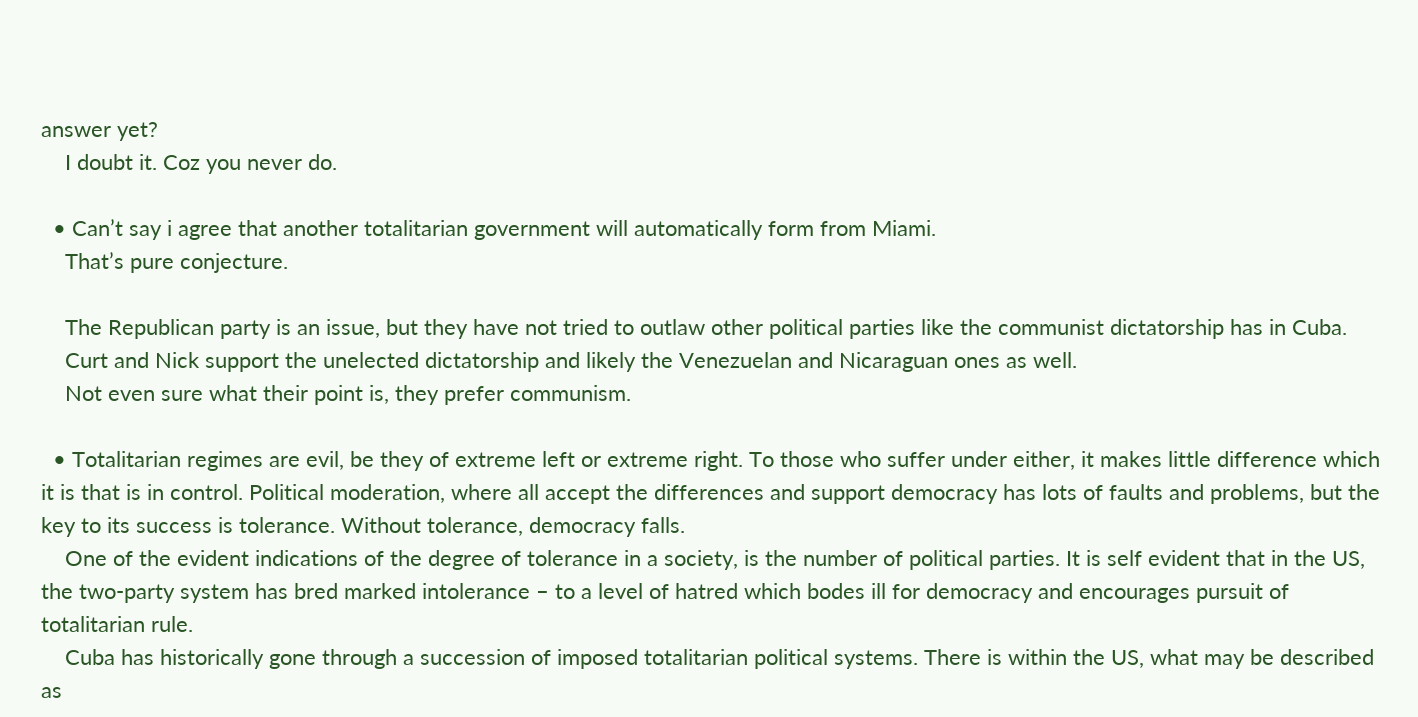answer yet?
    I doubt it. Coz you never do.

  • Can’t say i agree that another totalitarian government will automatically form from Miami.
    That’s pure conjecture.

    The Republican party is an issue, but they have not tried to outlaw other political parties like the communist dictatorship has in Cuba.
    Curt and Nick support the unelected dictatorship and likely the Venezuelan and Nicaraguan ones as well.
    Not even sure what their point is, they prefer communism.

  • Totalitarian regimes are evil, be they of extreme left or extreme right. To those who suffer under either, it makes little difference which it is that is in control. Political moderation, where all accept the differences and support democracy has lots of faults and problems, but the key to its success is tolerance. Without tolerance, democracy falls.
    One of the evident indications of the degree of tolerance in a society, is the number of political parties. It is self evident that in the US, the two-party system has bred marked intolerance – to a level of hatred which bodes ill for democracy and encourages pursuit of totalitarian rule.
    Cuba has historically gone through a succession of imposed totalitarian political systems. There is within the US, what may be described as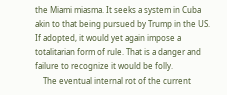the Miami miasma. It seeks a system in Cuba akin to that being pursued by Trump in the US. If adopted, it would yet again impose a totalitarian form of rule. That is a danger and failure to recognize it would be folly.
    The eventual internal rot of the current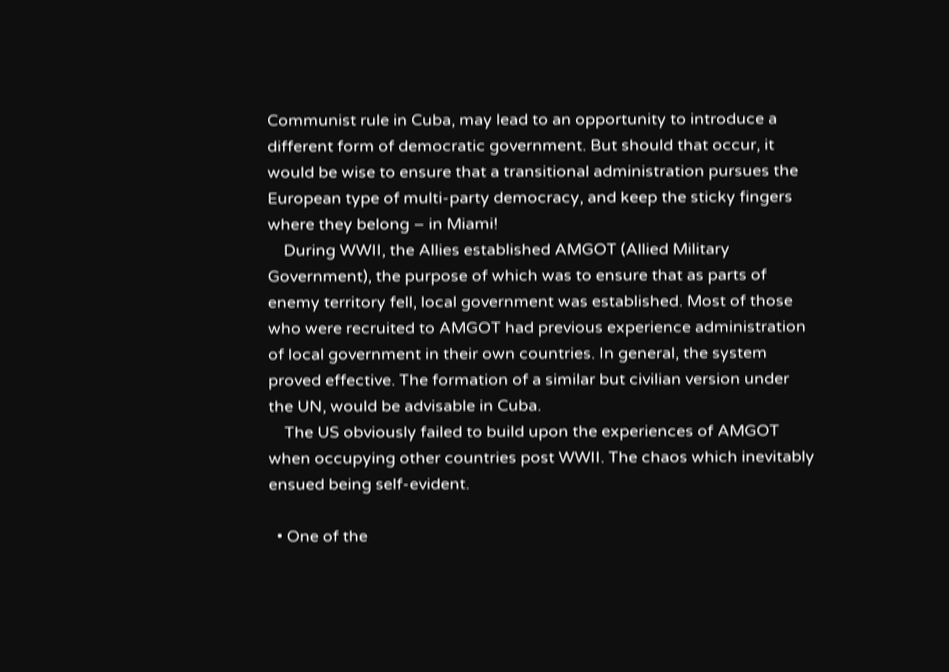Communist rule in Cuba, may lead to an opportunity to introduce a different form of democratic government. But should that occur, it would be wise to ensure that a transitional administration pursues the European type of multi-party democracy, and keep the sticky fingers where they belong – in Miami!
    During WWII, the Allies established AMGOT (Allied Military Government), the purpose of which was to ensure that as parts of enemy territory fell, local government was established. Most of those who were recruited to AMGOT had previous experience administration of local government in their own countries. In general, the system proved effective. The formation of a similar but civilian version under the UN, would be advisable in Cuba.
    The US obviously failed to build upon the experiences of AMGOT when occupying other countries post WWII. The chaos which inevitably ensued being self-evident.

  • One of the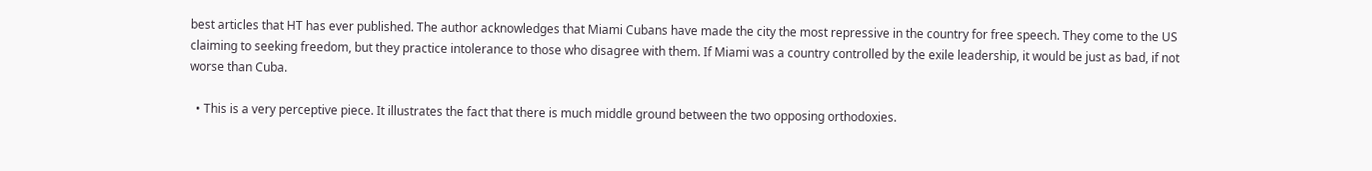best articles that HT has ever published. The author acknowledges that Miami Cubans have made the city the most repressive in the country for free speech. They come to the US claiming to seeking freedom, but they practice intolerance to those who disagree with them. If Miami was a country controlled by the exile leadership, it would be just as bad, if not worse than Cuba.

  • This is a very perceptive piece. It illustrates the fact that there is much middle ground between the two opposing orthodoxies.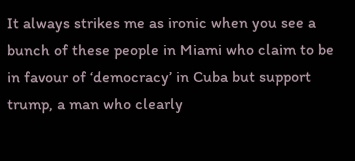It always strikes me as ironic when you see a bunch of these people in Miami who claim to be in favour of ‘democracy’ in Cuba but support trump, a man who clearly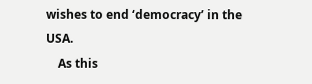wishes to end ‘democracy’ in the USA.
    As this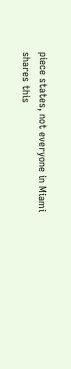piece states, not everyone in Miami shares this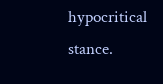hypocritical stance.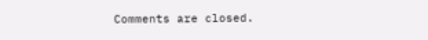Comments are closed.